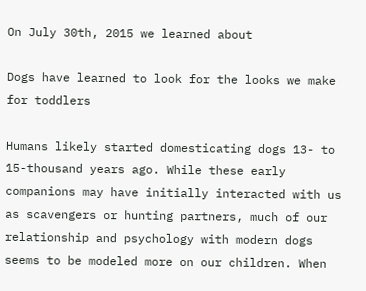On July 30th, 2015 we learned about

Dogs have learned to look for the looks we make for toddlers

Humans likely started domesticating dogs 13- to 15-thousand years ago. While these early companions may have initially interacted with us as scavengers or hunting partners, much of our relationship and psychology with modern dogs seems to be modeled more on our children. When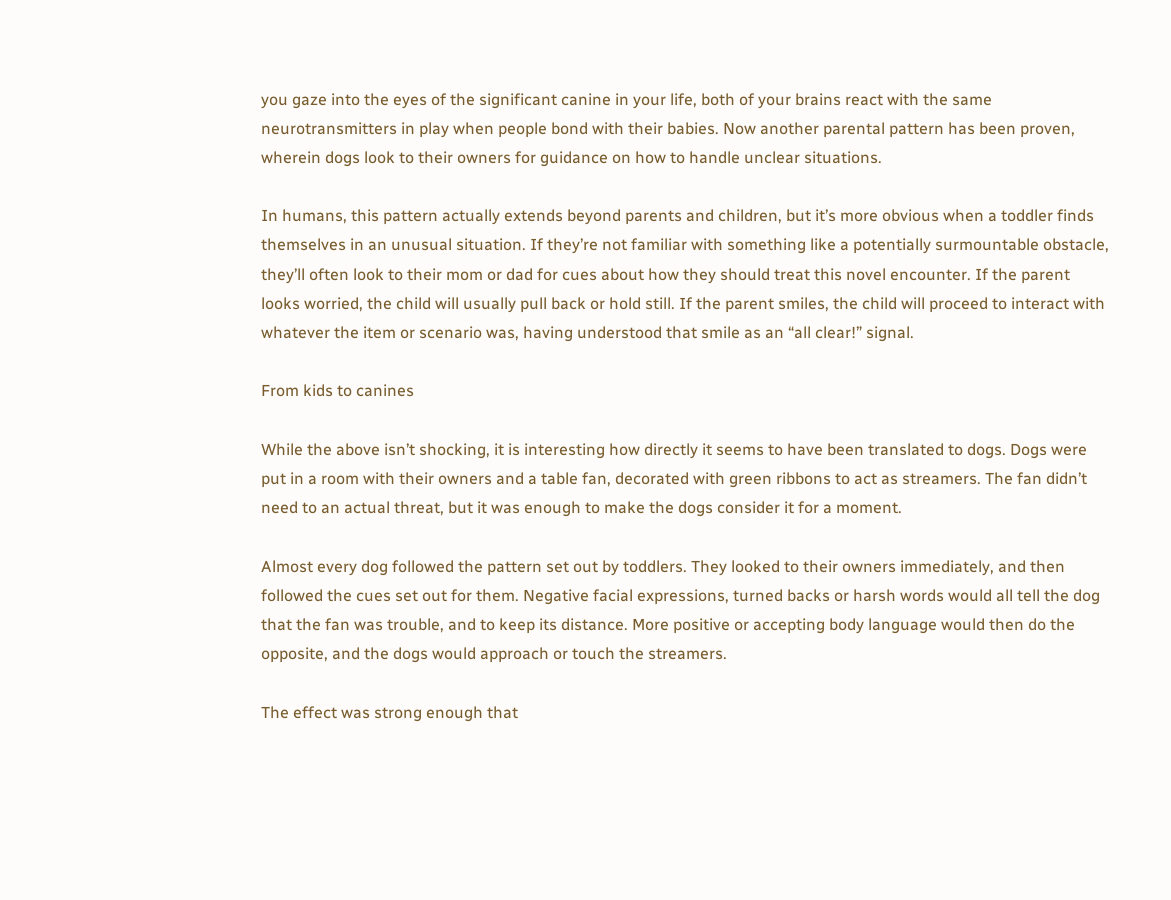you gaze into the eyes of the significant canine in your life, both of your brains react with the same neurotransmitters in play when people bond with their babies. Now another parental pattern has been proven, wherein dogs look to their owners for guidance on how to handle unclear situations.

In humans, this pattern actually extends beyond parents and children, but it’s more obvious when a toddler finds themselves in an unusual situation. If they’re not familiar with something like a potentially surmountable obstacle, they’ll often look to their mom or dad for cues about how they should treat this novel encounter. If the parent looks worried, the child will usually pull back or hold still. If the parent smiles, the child will proceed to interact with whatever the item or scenario was, having understood that smile as an “all clear!” signal.

From kids to canines

While the above isn’t shocking, it is interesting how directly it seems to have been translated to dogs. Dogs were put in a room with their owners and a table fan, decorated with green ribbons to act as streamers. The fan didn’t need to an actual threat, but it was enough to make the dogs consider it for a moment.

Almost every dog followed the pattern set out by toddlers. They looked to their owners immediately, and then followed the cues set out for them. Negative facial expressions, turned backs or harsh words would all tell the dog that the fan was trouble, and to keep its distance. More positive or accepting body language would then do the opposite, and the dogs would approach or touch the streamers.

The effect was strong enough that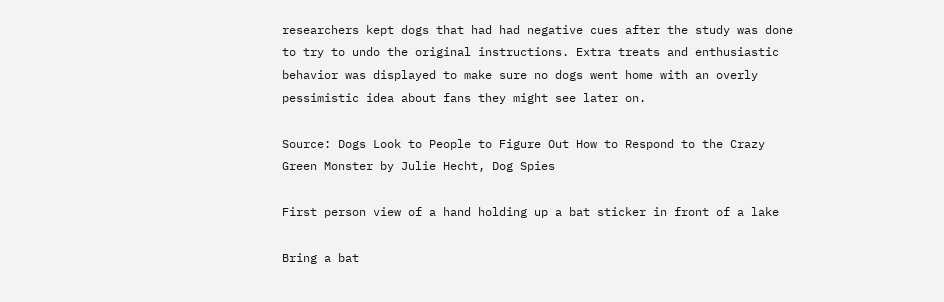researchers kept dogs that had had negative cues after the study was done to try to undo the original instructions. Extra treats and enthusiastic behavior was displayed to make sure no dogs went home with an overly pessimistic idea about fans they might see later on.

Source: Dogs Look to People to Figure Out How to Respond to the Crazy Green Monster by Julie Hecht, Dog Spies

First person view of a hand holding up a bat sticker in front of a lake

Bring a bat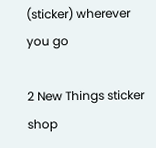(sticker) wherever you go

2 New Things sticker shop